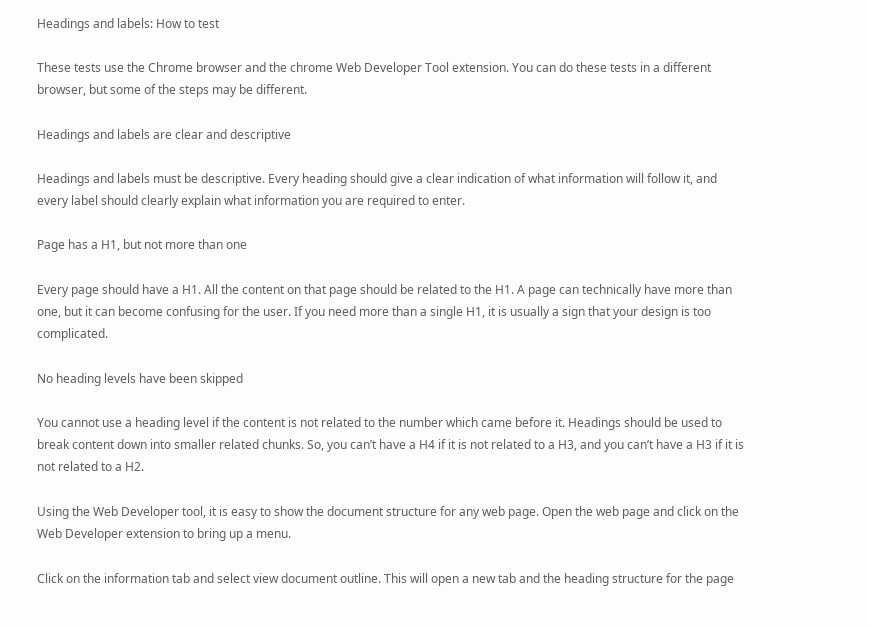Headings and labels: How to test

These tests use the Chrome browser and the chrome Web Developer Tool extension. You can do these tests in a different browser, but some of the steps may be different.

Headings and labels are clear and descriptive

Headings and labels must be descriptive. Every heading should give a clear indication of what information will follow it, and every label should clearly explain what information you are required to enter.

Page has a H1, but not more than one

Every page should have a H1. All the content on that page should be related to the H1. A page can technically have more than one, but it can become confusing for the user. If you need more than a single H1, it is usually a sign that your design is too complicated.

No heading levels have been skipped

You cannot use a heading level if the content is not related to the number which came before it. Headings should be used to break content down into smaller related chunks. So, you can’t have a H4 if it is not related to a H3, and you can’t have a H3 if it is not related to a H2.

Using the Web Developer tool, it is easy to show the document structure for any web page. Open the web page and click on the Web Developer extension to bring up a menu.

Click on the information tab and select view document outline. This will open a new tab and the heading structure for the page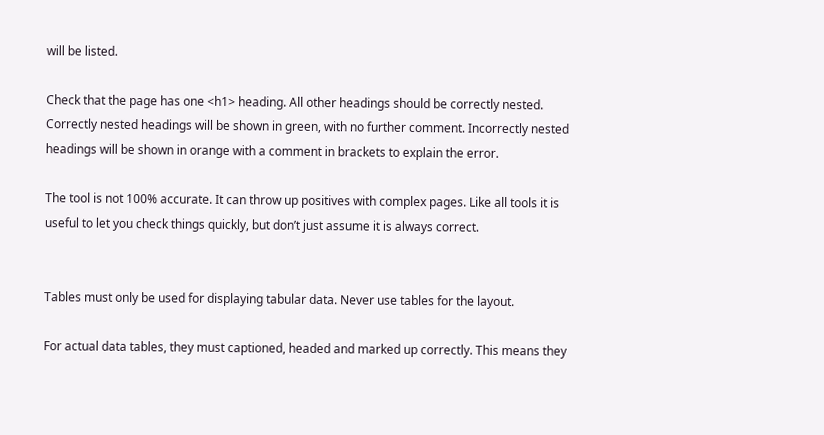will be listed.

Check that the page has one <h1> heading. All other headings should be correctly nested. Correctly nested headings will be shown in green, with no further comment. Incorrectly nested headings will be shown in orange with a comment in brackets to explain the error.

The tool is not 100% accurate. It can throw up positives with complex pages. Like all tools it is useful to let you check things quickly, but don’t just assume it is always correct.


Tables must only be used for displaying tabular data. Never use tables for the layout.

For actual data tables, they must captioned, headed and marked up correctly. This means they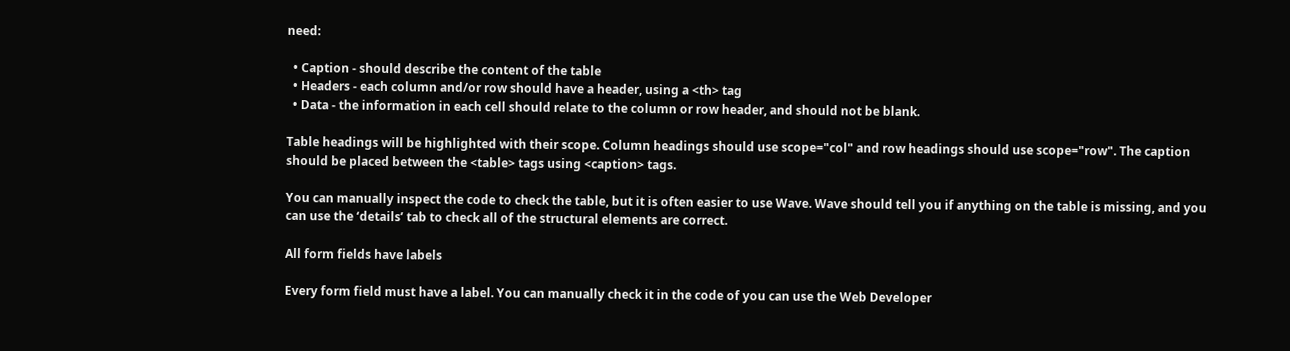need:

  • Caption - should describe the content of the table
  • Headers - each column and/or row should have a header, using a <th> tag
  • Data - the information in each cell should relate to the column or row header, and should not be blank.

Table headings will be highlighted with their scope. Column headings should use scope="col" and row headings should use scope="row". The caption should be placed between the <table> tags using <caption> tags.

You can manually inspect the code to check the table, but it is often easier to use Wave. Wave should tell you if anything on the table is missing, and you can use the ‘details’ tab to check all of the structural elements are correct.

All form fields have labels

Every form field must have a label. You can manually check it in the code of you can use the Web Developer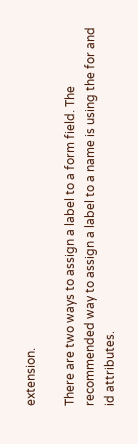extension.

There are two ways to assign a label to a form field. The recommended way to assign a label to a name is using the for and id attributes.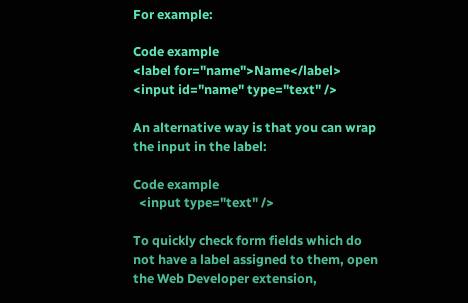For example:

Code example
<label for="name">Name</label>
<input id="name" type="text" />

An alternative way is that you can wrap the input in the label:

Code example
  <input type="text" />

To quickly check form fields which do not have a label assigned to them, open the Web Developer extension,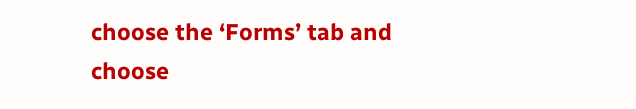choose the ‘Forms’ tab and choose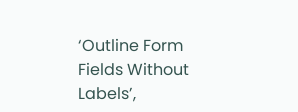‘Outline Form Fields Without Labels’,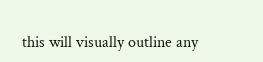this will visually outline any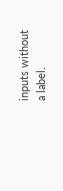inputs without a label.